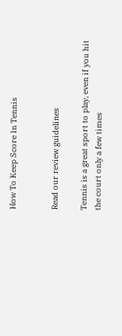How To Keep Score In Tennis


Read our review guidelines

Tennis is a great sport to play, even if you hit the court only a few times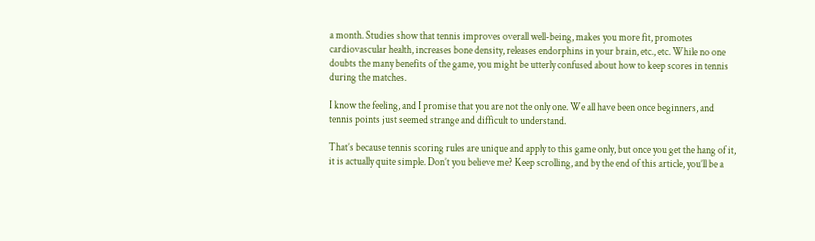a month. Studies show that tennis improves overall well-being, makes you more fit, promotes cardiovascular health, increases bone density, releases endorphins in your brain, etc., etc. While no one doubts the many benefits of the game, you might be utterly confused about how to keep scores in tennis during the matches.

I know the feeling, and I promise that you are not the only one. We all have been once beginners, and tennis points just seemed strange and difficult to understand.

That’s because tennis scoring rules are unique and apply to this game only, but once you get the hang of it, it is actually quite simple. Don’t you believe me? Keep scrolling, and by the end of this article, you’ll be a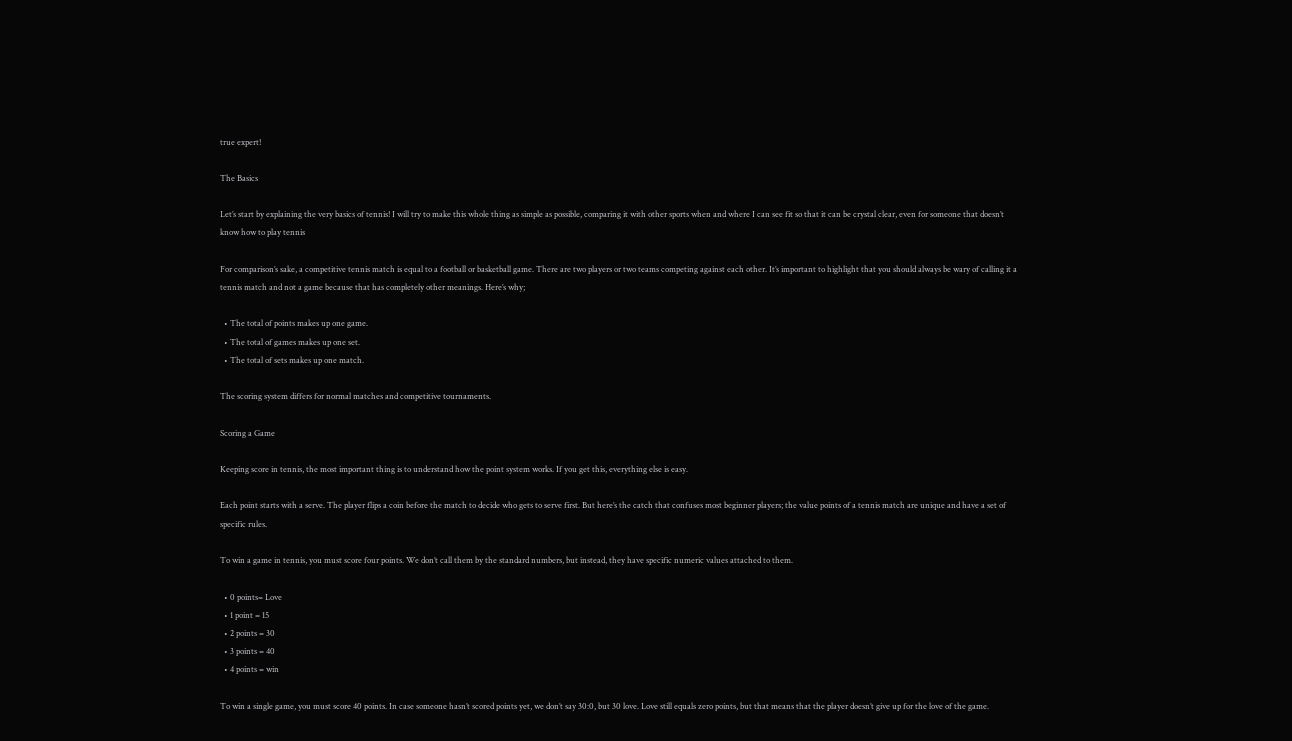true expert!

The Basics

Let’s start by explaining the very basics of tennis! I will try to make this whole thing as simple as possible, comparing it with other sports when and where I can see fit so that it can be crystal clear, even for someone that doesn’t know how to play tennis

For comparison’s sake, a competitive tennis match is equal to a football or basketball game. There are two players or two teams competing against each other. It’s important to highlight that you should always be wary of calling it a tennis match and not a game because that has completely other meanings. Here’s why;

  • The total of points makes up one game.
  • The total of games makes up one set.
  • The total of sets makes up one match.

The scoring system differs for normal matches and competitive tournaments.

Scoring a Game

Keeping score in tennis, the most important thing is to understand how the point system works. If you get this, everything else is easy.

Each point starts with a serve. The player flips a coin before the match to decide who gets to serve first. But here’s the catch that confuses most beginner players; the value points of a tennis match are unique and have a set of specific rules.

To win a game in tennis, you must score four points. We don’t call them by the standard numbers, but instead, they have specific numeric values attached to them.

  • 0 points= Love
  • 1 point = 15
  • 2 points = 30
  • 3 points = 40
  • 4 points = win

To win a single game, you must score 40 points. In case someone hasn’t scored points yet, we don’t say 30:0, but 30 love. Love still equals zero points, but that means that the player doesn’t give up for the love of the game.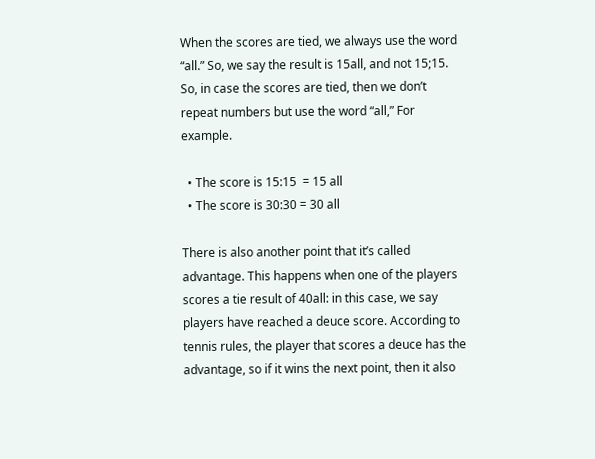When the scores are tied, we always use the word “all.” So, we say the result is 15all, and not 15;15. So, in case the scores are tied, then we don’t repeat numbers but use the word “all,” For example.

  • The score is 15:15  = 15 all
  • The score is 30:30 = 30 all

There is also another point that it’s called advantage. This happens when one of the players scores a tie result of 40all: in this case, we say players have reached a deuce score. According to tennis rules, the player that scores a deuce has the advantage, so if it wins the next point, then it also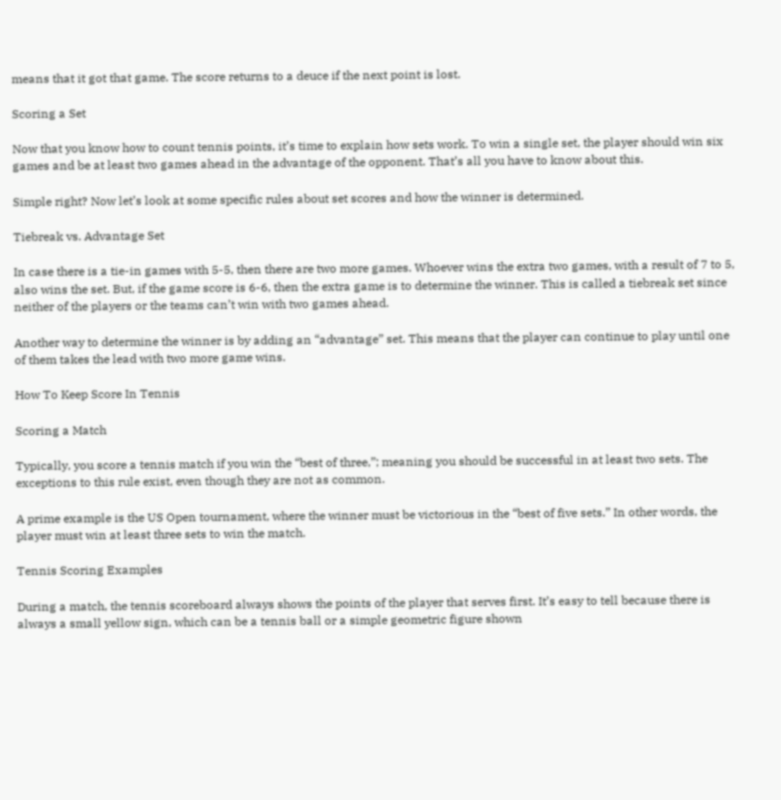means that it got that game. The score returns to a deuce if the next point is lost.

Scoring a Set

Now that you know how to count tennis points, it’s time to explain how sets work. To win a single set, the player should win six games and be at least two games ahead in the advantage of the opponent. That’s all you have to know about this.

Simple right? Now let’s look at some specific rules about set scores and how the winner is determined.

Tiebreak vs. Advantage Set

In case there is a tie-in games with 5-5, then there are two more games. Whoever wins the extra two games, with a result of 7 to 5, also wins the set. But, if the game score is 6-6, then the extra game is to determine the winner. This is called a tiebreak set since neither of the players or the teams can’t win with two games ahead.

Another way to determine the winner is by adding an “advantage” set. This means that the player can continue to play until one of them takes the lead with two more game wins.

How To Keep Score In Tennis

Scoring a Match

Typically, you score a tennis match if you win the “best of three,”; meaning you should be successful in at least two sets. The exceptions to this rule exist, even though they are not as common.

A prime example is the US Open tournament, where the winner must be victorious in the “best of five sets.” In other words, the player must win at least three sets to win the match.

Tennis Scoring Examples

During a match, the tennis scoreboard always shows the points of the player that serves first. It’s easy to tell because there is always a small yellow sign, which can be a tennis ball or a simple geometric figure shown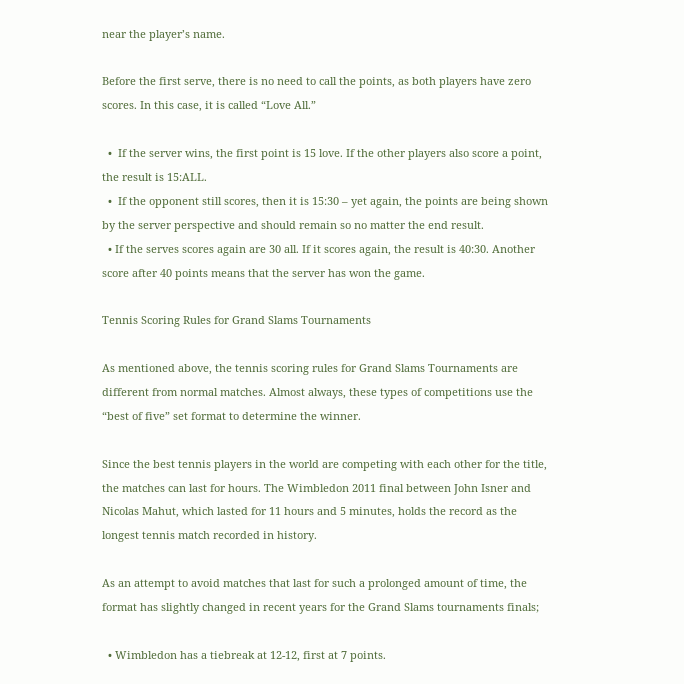near the player’s name.

Before the first serve, there is no need to call the points, as both players have zero scores. In this case, it is called “Love All.”

  •  If the server wins, the first point is 15 love. If the other players also score a point, the result is 15:ALL.
  •  If the opponent still scores, then it is 15:30 – yet again, the points are being shown by the server perspective and should remain so no matter the end result.
  • If the serves scores again are 30 all. If it scores again, the result is 40:30. Another score after 40 points means that the server has won the game.

Tennis Scoring Rules for Grand Slams Tournaments

As mentioned above, the tennis scoring rules for Grand Slams Tournaments are different from normal matches. Almost always, these types of competitions use the “best of five” set format to determine the winner.

Since the best tennis players in the world are competing with each other for the title, the matches can last for hours. The Wimbledon 2011 final between John Isner and Nicolas Mahut, which lasted for 11 hours and 5 minutes, holds the record as the longest tennis match recorded in history.

As an attempt to avoid matches that last for such a prolonged amount of time, the format has slightly changed in recent years for the Grand Slams tournaments finals;

  • Wimbledon has a tiebreak at 12-12, first at 7 points.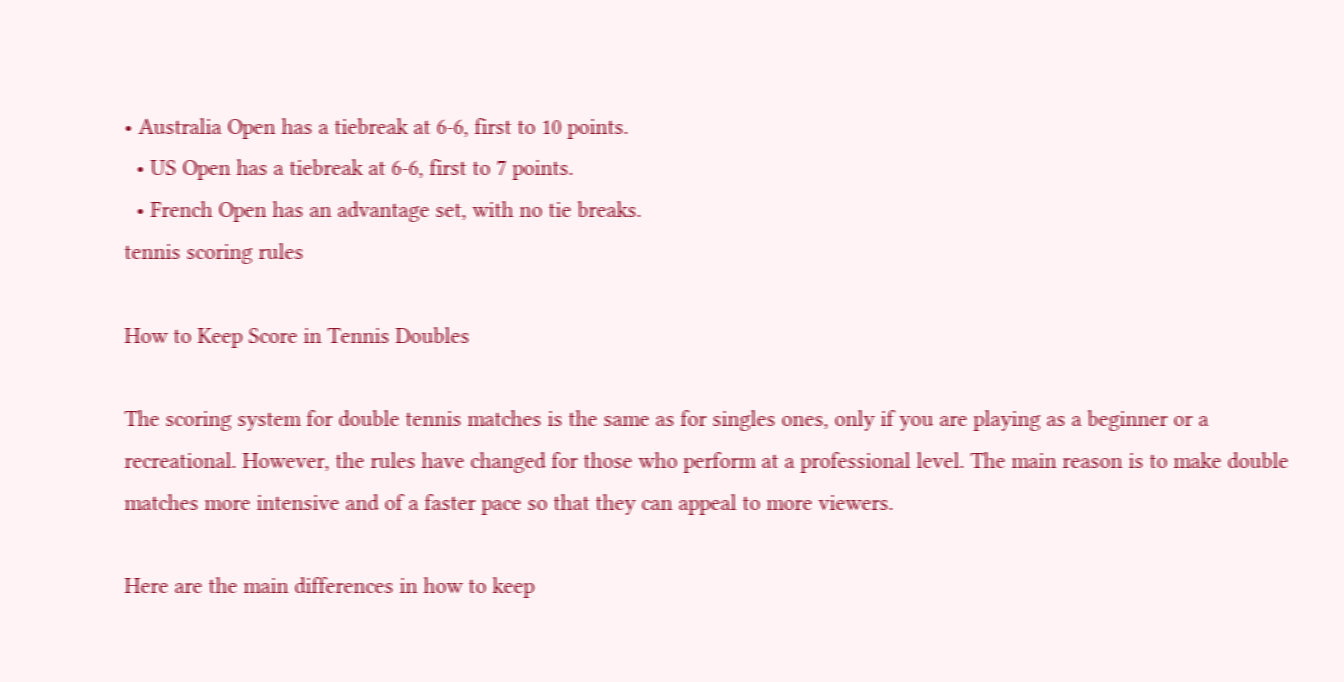• Australia Open has a tiebreak at 6-6, first to 10 points.
  • US Open has a tiebreak at 6-6, first to 7 points.
  • French Open has an advantage set, with no tie breaks.
tennis scoring rules

How to Keep Score in Tennis Doubles

The scoring system for double tennis matches is the same as for singles ones, only if you are playing as a beginner or a recreational. However, the rules have changed for those who perform at a professional level. The main reason is to make double matches more intensive and of a faster pace so that they can appeal to more viewers.

Here are the main differences in how to keep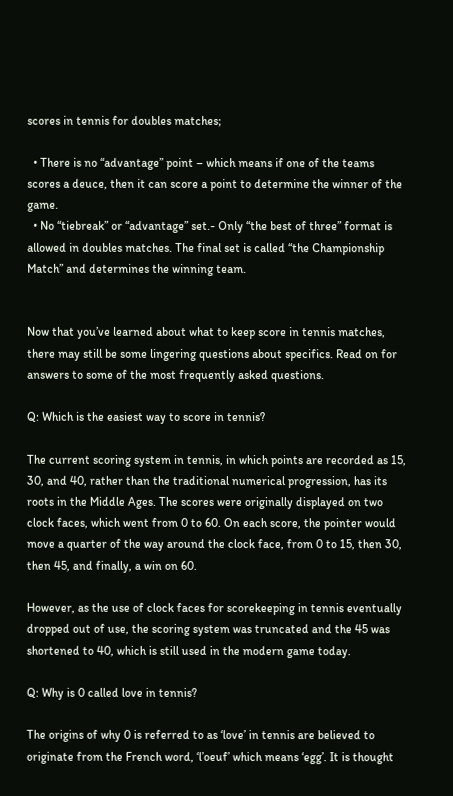scores in tennis for doubles matches;

  • There is no “advantage” point – which means if one of the teams scores a deuce, then it can score a point to determine the winner of the game.
  • No “tiebreak” or “advantage” set.- Only “the best of three” format is allowed in doubles matches. The final set is called “the Championship Match” and determines the winning team.


Now that you’ve learned about what to keep score in tennis matches, there may still be some lingering questions about specifics. Read on for answers to some of the most frequently asked questions.

Q: Which is the easiest way to score in tennis?

The current scoring system in tennis, in which points are recorded as 15, 30, and 40, rather than the traditional numerical progression, has its roots in the Middle Ages. The scores were originally displayed on two clock faces, which went from 0 to 60. On each score, the pointer would move a quarter of the way around the clock face, from 0 to 15, then 30, then 45, and finally, a win on 60.

However, as the use of clock faces for scorekeeping in tennis eventually dropped out of use, the scoring system was truncated and the 45 was shortened to 40, which is still used in the modern game today.

Q: Why is 0 called love in tennis?

The origins of why 0 is referred to as ‘love’ in tennis are believed to originate from the French word, ‘l’oeuf’ which means ‘egg’. It is thought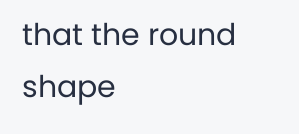that the round shape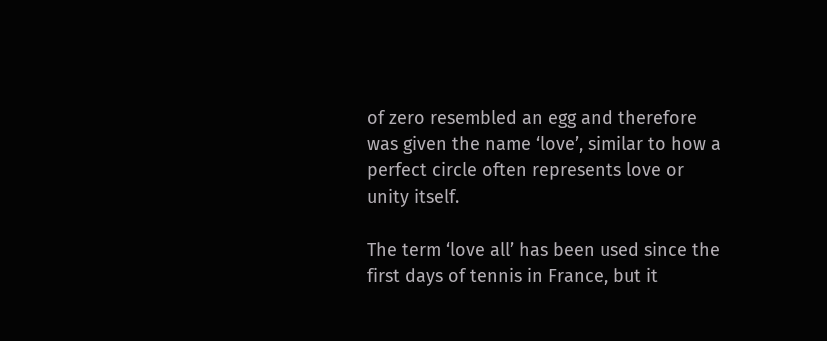of zero resembled an egg and therefore was given the name ‘love’, similar to how a perfect circle often represents love or unity itself.

The term ‘love all’ has been used since the first days of tennis in France, but it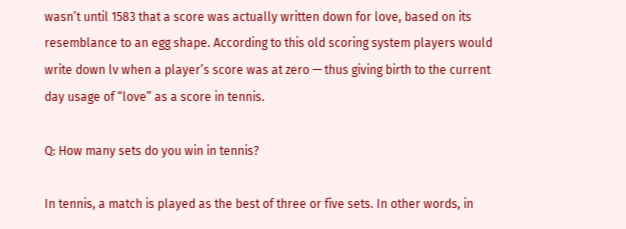wasn’t until 1583 that a score was actually written down for love, based on its resemblance to an egg shape. According to this old scoring system players would write down lv when a player’s score was at zero — thus giving birth to the current day usage of “love” as a score in tennis.

Q: How many sets do you win in tennis?

In tennis, a match is played as the best of three or five sets. In other words, in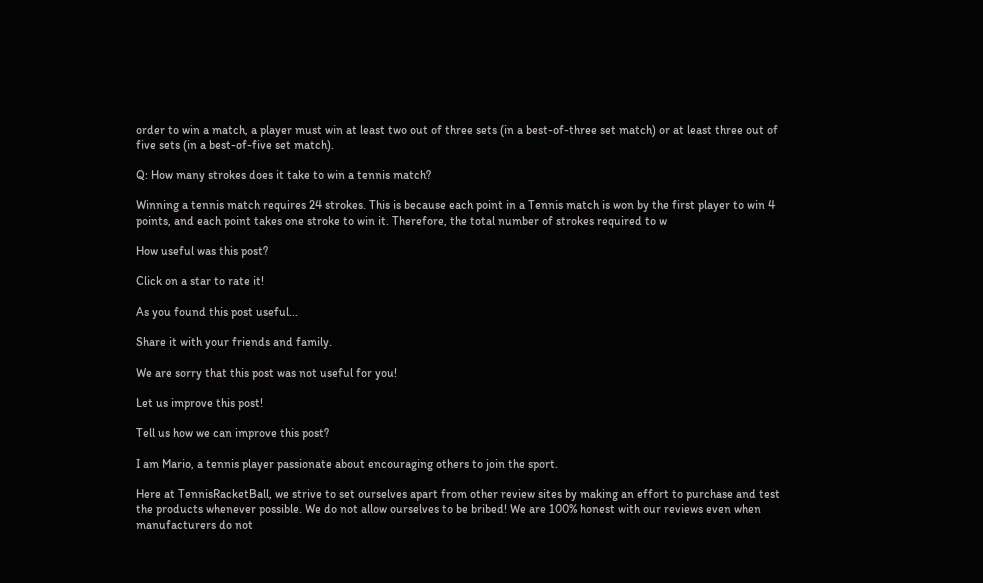order to win a match, a player must win at least two out of three sets (in a best-of-three set match) or at least three out of five sets (in a best-of-five set match).

Q: How many strokes does it take to win a tennis match?

Winning a tennis match requires 24 strokes. This is because each point in a Tennis match is won by the first player to win 4 points, and each point takes one stroke to win it. Therefore, the total number of strokes required to w

How useful was this post?

Click on a star to rate it!

As you found this post useful...

Share it with your friends and family.

We are sorry that this post was not useful for you!

Let us improve this post!

Tell us how we can improve this post?

I am Mario, a tennis player passionate about encouraging others to join the sport.

Here at TennisRacketBall, we strive to set ourselves apart from other review sites by making an effort to purchase and test the products whenever possible. We do not allow ourselves to be bribed! We are 100% honest with our reviews even when manufacturers do not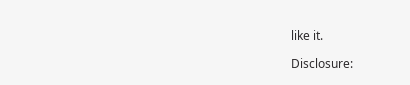like it.

Disclosure: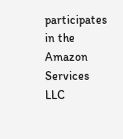participates in the Amazon Services LLC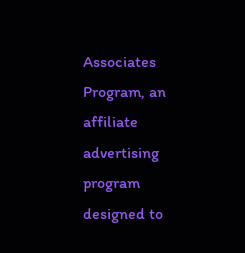Associates Program, an affiliate advertising program designed to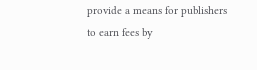provide a means for publishers to earn fees by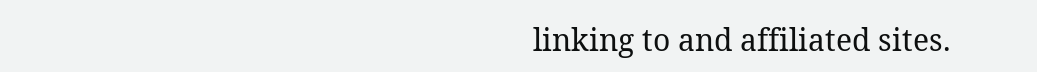linking to and affiliated sites.